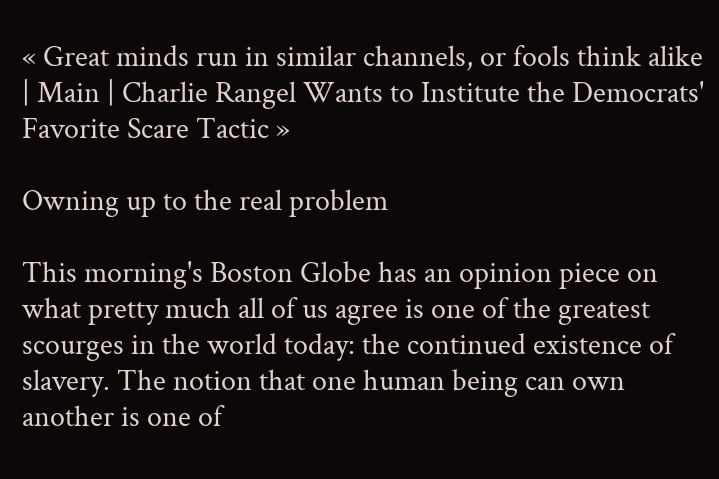« Great minds run in similar channels, or fools think alike | Main | Charlie Rangel Wants to Institute the Democrats' Favorite Scare Tactic »

Owning up to the real problem

This morning's Boston Globe has an opinion piece on what pretty much all of us agree is one of the greatest scourges in the world today: the continued existence of slavery. The notion that one human being can own another is one of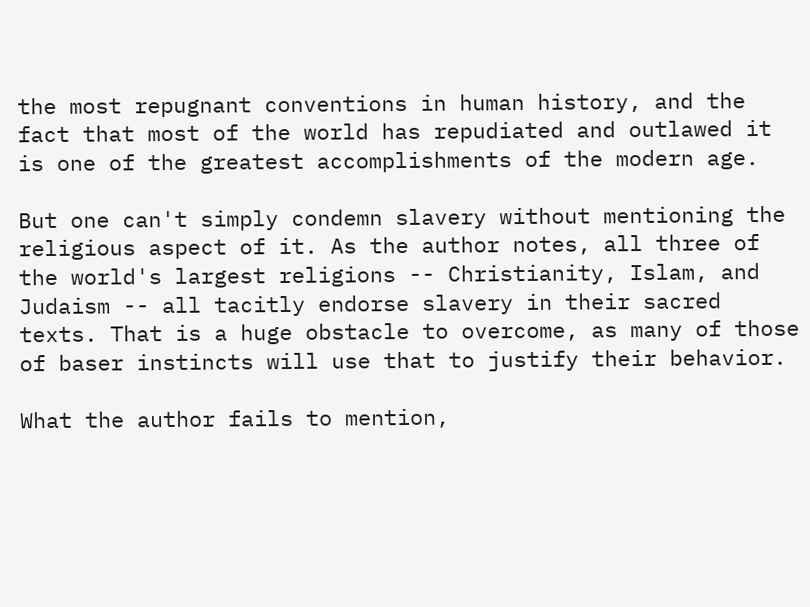the most repugnant conventions in human history, and the fact that most of the world has repudiated and outlawed it is one of the greatest accomplishments of the modern age.

But one can't simply condemn slavery without mentioning the religious aspect of it. As the author notes, all three of the world's largest religions -- Christianity, Islam, and Judaism -- all tacitly endorse slavery in their sacred texts. That is a huge obstacle to overcome, as many of those of baser instincts will use that to justify their behavior.

What the author fails to mention,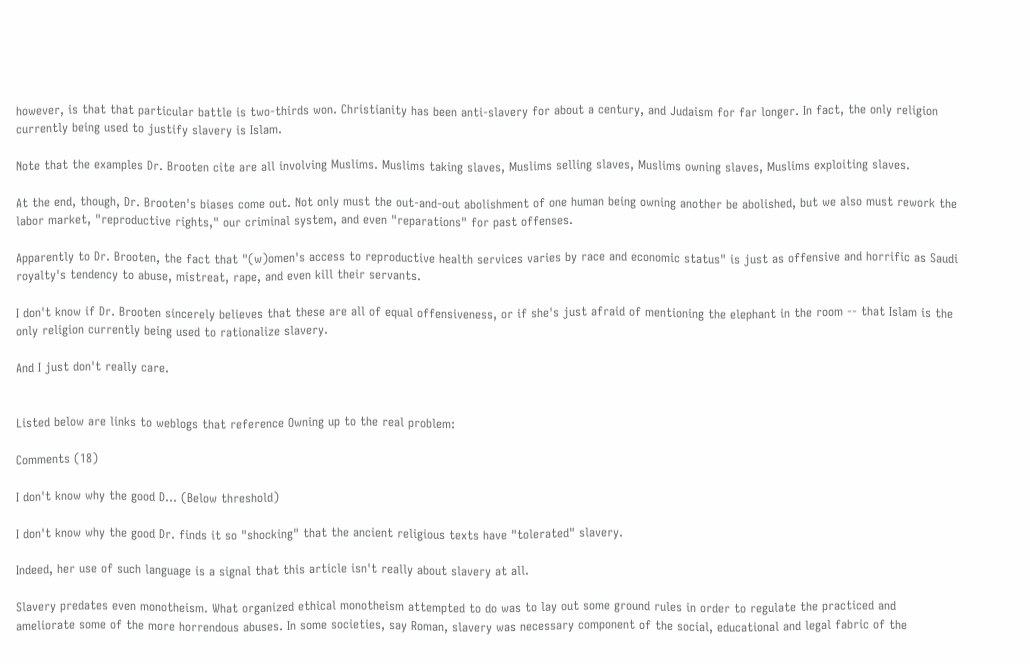however, is that that particular battle is two-thirds won. Christianity has been anti-slavery for about a century, and Judaism for far longer. In fact, the only religion currently being used to justify slavery is Islam.

Note that the examples Dr. Brooten cite are all involving Muslims. Muslims taking slaves, Muslims selling slaves, Muslims owning slaves, Muslims exploiting slaves.

At the end, though, Dr. Brooten's biases come out. Not only must the out-and-out abolishment of one human being owning another be abolished, but we also must rework the labor market, "reproductive rights," our criminal system, and even "reparations" for past offenses.

Apparently to Dr. Brooten, the fact that "(w)omen's access to reproductive health services varies by race and economic status" is just as offensive and horrific as Saudi royalty's tendency to abuse, mistreat, rape, and even kill their servants.

I don't know if Dr. Brooten sincerely believes that these are all of equal offensiveness, or if she's just afraid of mentioning the elephant in the room -- that Islam is the only religion currently being used to rationalize slavery.

And I just don't really care.


Listed below are links to weblogs that reference Owning up to the real problem:

Comments (18)

I don't know why the good D... (Below threshold)

I don't know why the good Dr. finds it so "shocking" that the ancient religious texts have "tolerated" slavery.

Indeed, her use of such language is a signal that this article isn't really about slavery at all.

Slavery predates even monotheism. What organized ethical monotheism attempted to do was to lay out some ground rules in order to regulate the practiced and ameliorate some of the more horrendous abuses. In some societies, say Roman, slavery was necessary component of the social, educational and legal fabric of the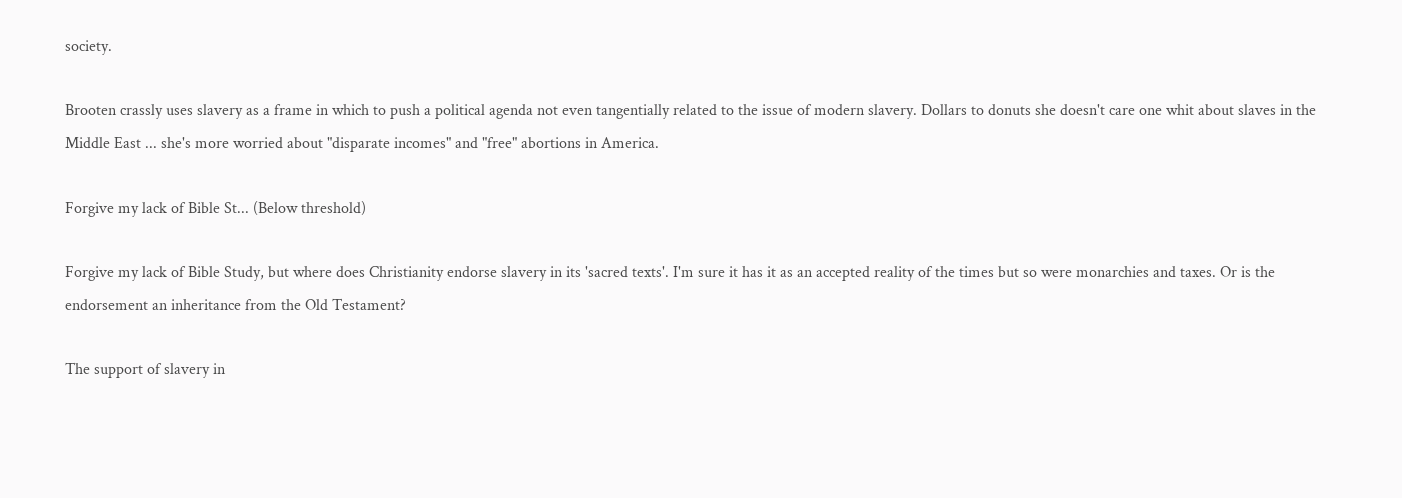society.

Brooten crassly uses slavery as a frame in which to push a political agenda not even tangentially related to the issue of modern slavery. Dollars to donuts she doesn't care one whit about slaves in the Middle East ... she's more worried about "disparate incomes" and "free" abortions in America.

Forgive my lack of Bible St... (Below threshold)

Forgive my lack of Bible Study, but where does Christianity endorse slavery in its 'sacred texts'. I'm sure it has it as an accepted reality of the times but so were monarchies and taxes. Or is the endorsement an inheritance from the Old Testament?

The support of slavery in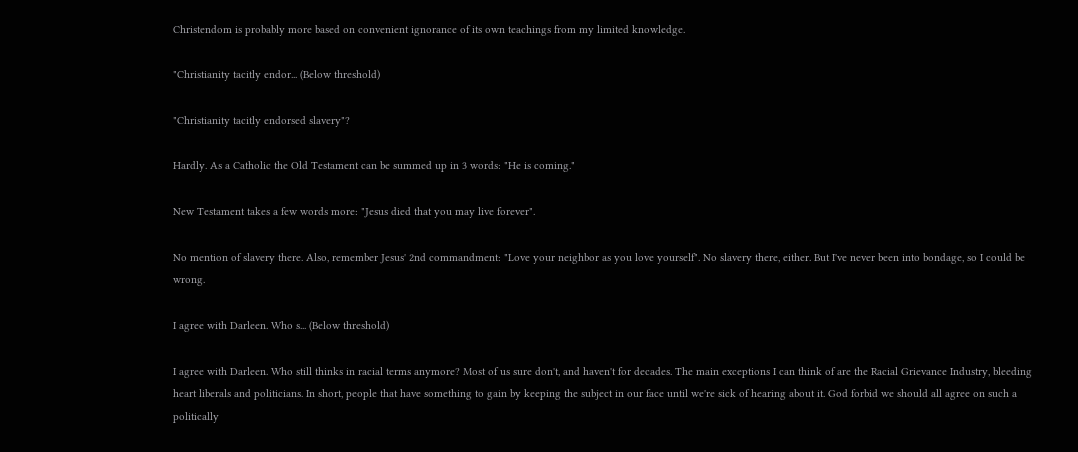Christendom is probably more based on convenient ignorance of its own teachings from my limited knowledge.

"Christianity tacitly endor... (Below threshold)

"Christianity tacitly endorsed slavery"?

Hardly. As a Catholic the Old Testament can be summed up in 3 words: "He is coming."

New Testament takes a few words more: "Jesus died that you may live forever".

No mention of slavery there. Also, remember Jesus' 2nd commandment: "Love your neighbor as you love yourself". No slavery there, either. But I've never been into bondage, so I could be wrong.

I agree with Darleen. Who s... (Below threshold)

I agree with Darleen. Who still thinks in racial terms anymore? Most of us sure don't, and haven't for decades. The main exceptions I can think of are the Racial Grievance Industry, bleeding heart liberals and politicians. In short, people that have something to gain by keeping the subject in our face until we're sick of hearing about it. God forbid we should all agree on such a politically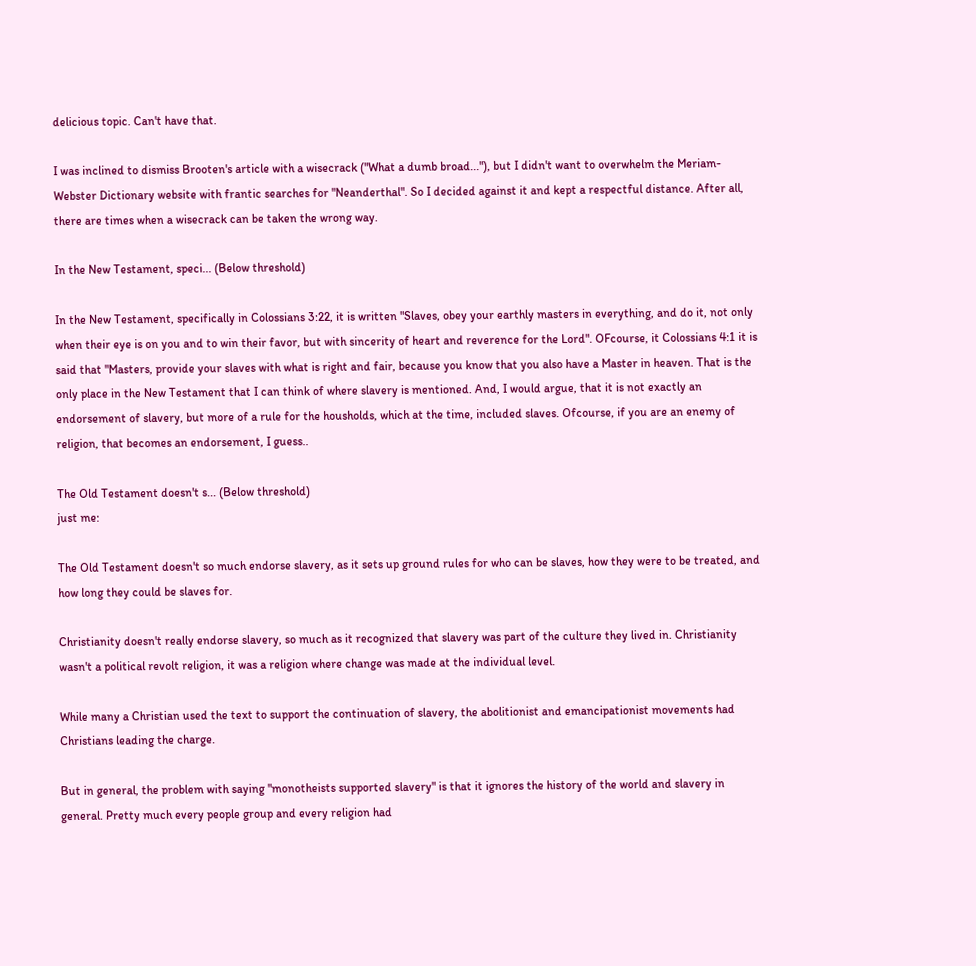delicious topic. Can't have that.

I was inclined to dismiss Brooten's article with a wisecrack ("What a dumb broad..."), but I didn't want to overwhelm the Meriam-Webster Dictionary website with frantic searches for "Neanderthal". So I decided against it and kept a respectful distance. After all, there are times when a wisecrack can be taken the wrong way.

In the New Testament, speci... (Below threshold)

In the New Testament, specifically in Colossians 3:22, it is written "Slaves, obey your earthly masters in everything, and do it, not only when their eye is on you and to win their favor, but with sincerity of heart and reverence for the Lord". OFcourse, it Colossians 4:1 it is said that "Masters, provide your slaves with what is right and fair, because you know that you also have a Master in heaven. That is the only place in the New Testament that I can think of where slavery is mentioned. And, I would argue, that it is not exactly an endorsement of slavery, but more of a rule for the housholds, which at the time, included slaves. Ofcourse, if you are an enemy of religion, that becomes an endorsement, I guess..

The Old Testament doesn't s... (Below threshold)
just me:

The Old Testament doesn't so much endorse slavery, as it sets up ground rules for who can be slaves, how they were to be treated, and how long they could be slaves for.

Christianity doesn't really endorse slavery, so much as it recognized that slavery was part of the culture they lived in. Christianity wasn't a political revolt religion, it was a religion where change was made at the individual level.

While many a Christian used the text to support the continuation of slavery, the abolitionist and emancipationist movements had Christians leading the charge.

But in general, the problem with saying "monotheists supported slavery" is that it ignores the history of the world and slavery in general. Pretty much every people group and every religion had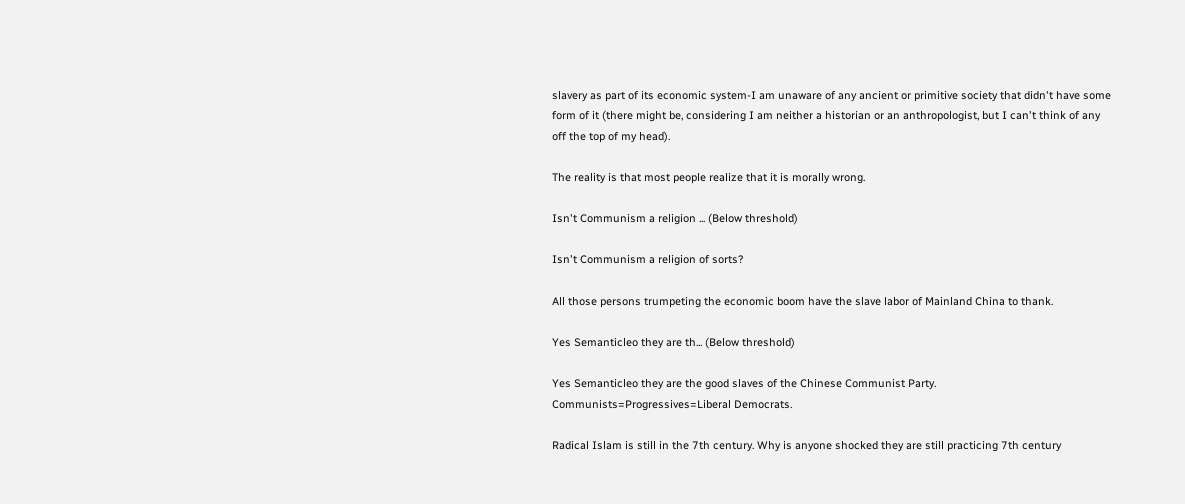slavery as part of its economic system-I am unaware of any ancient or primitive society that didn't have some form of it (there might be, considering I am neither a historian or an anthropologist, but I can't think of any off the top of my head).

The reality is that most people realize that it is morally wrong.

Isn't Communism a religion ... (Below threshold)

Isn't Communism a religion of sorts?

All those persons trumpeting the economic boom have the slave labor of Mainland China to thank.

Yes Semanticleo they are th... (Below threshold)

Yes Semanticleo they are the good slaves of the Chinese Communist Party. Communists=Progressives=Liberal Democrats.

Radical Islam is still in the 7th century. Why is anyone shocked they are still practicing 7th century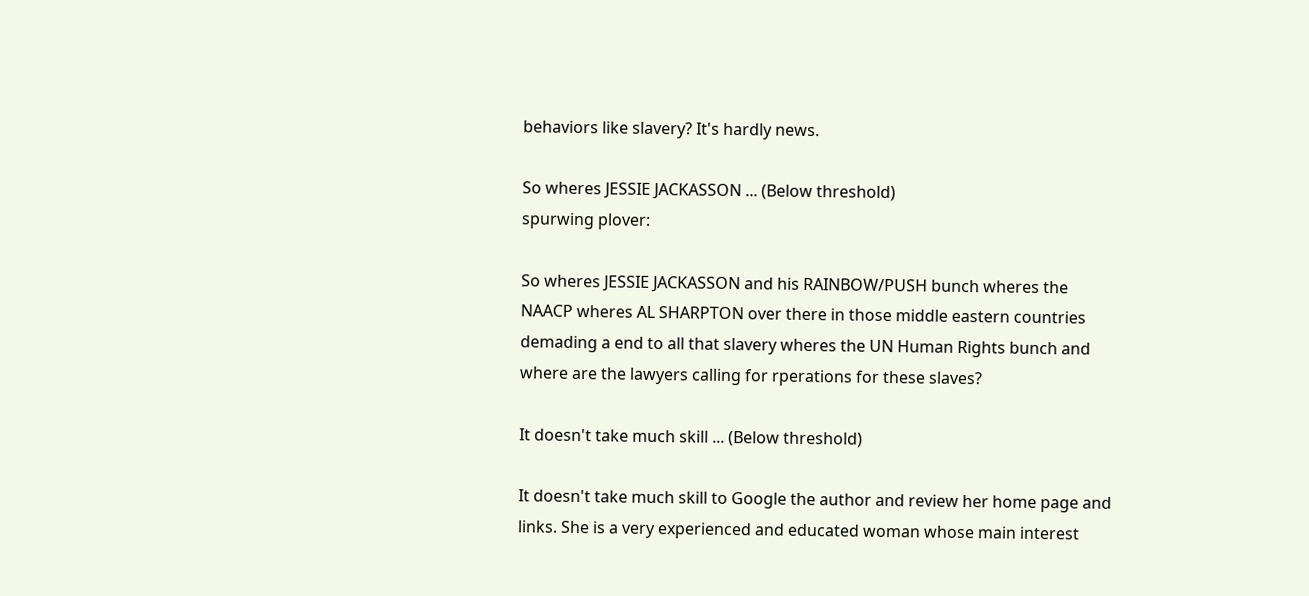behaviors like slavery? It's hardly news.

So wheres JESSIE JACKASSON ... (Below threshold)
spurwing plover:

So wheres JESSIE JACKASSON and his RAINBOW/PUSH bunch wheres the NAACP wheres AL SHARPTON over there in those middle eastern countries demading a end to all that slavery wheres the UN Human Rights bunch and where are the lawyers calling for rperations for these slaves?

It doesn't take much skill ... (Below threshold)

It doesn't take much skill to Google the author and review her home page and links. She is a very experienced and educated woman whose main interest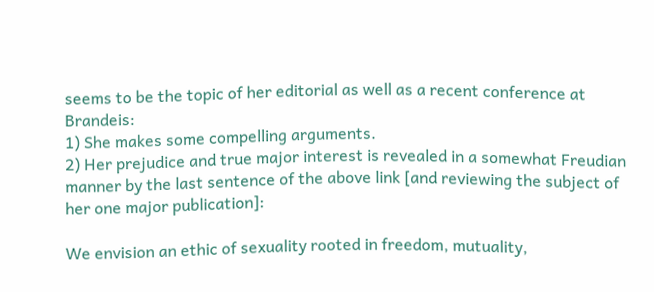seems to be the topic of her editorial as well as a recent conference at Brandeis:
1) She makes some compelling arguments.
2) Her prejudice and true major interest is revealed in a somewhat Freudian manner by the last sentence of the above link [and reviewing the subject of her one major publication]:

We envision an ethic of sexuality rooted in freedom, mutuality,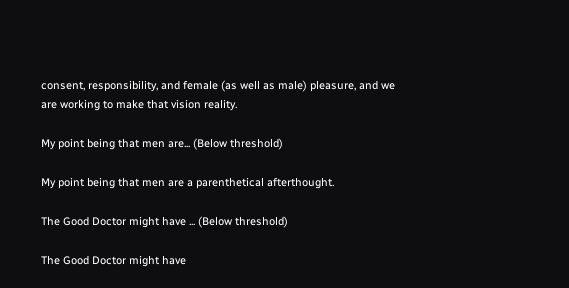consent, responsibility, and female (as well as male) pleasure, and we are working to make that vision reality.

My point being that men are... (Below threshold)

My point being that men are a parenthetical afterthought.

The Good Doctor might have ... (Below threshold)

The Good Doctor might have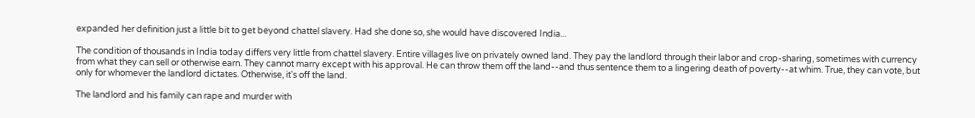expanded her definition just a little bit to get beyond chattel slavery. Had she done so, she would have discovered India...

The condition of thousands in India today differs very little from chattel slavery. Entire villages live on privately owned land. They pay the landlord through their labor and crop-sharing, sometimes with currency from what they can sell or otherwise earn. They cannot marry except with his approval. He can throw them off the land--and thus sentence them to a lingering death of poverty--at whim. True, they can vote, but only for whomever the landlord dictates. Otherwise, it's off the land.

The landlord and his family can rape and murder with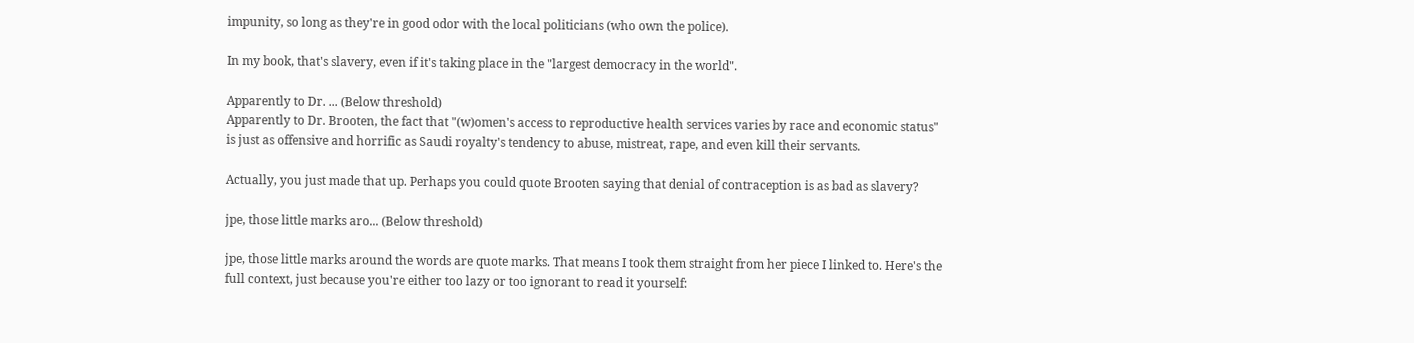impunity, so long as they're in good odor with the local politicians (who own the police).

In my book, that's slavery, even if it's taking place in the "largest democracy in the world".

Apparently to Dr. ... (Below threshold)
Apparently to Dr. Brooten, the fact that "(w)omen's access to reproductive health services varies by race and economic status" is just as offensive and horrific as Saudi royalty's tendency to abuse, mistreat, rape, and even kill their servants.

Actually, you just made that up. Perhaps you could quote Brooten saying that denial of contraception is as bad as slavery?

jpe, those little marks aro... (Below threshold)

jpe, those little marks around the words are quote marks. That means I took them straight from her piece I linked to. Here's the full context, just because you're either too lazy or too ignorant to read it yourself: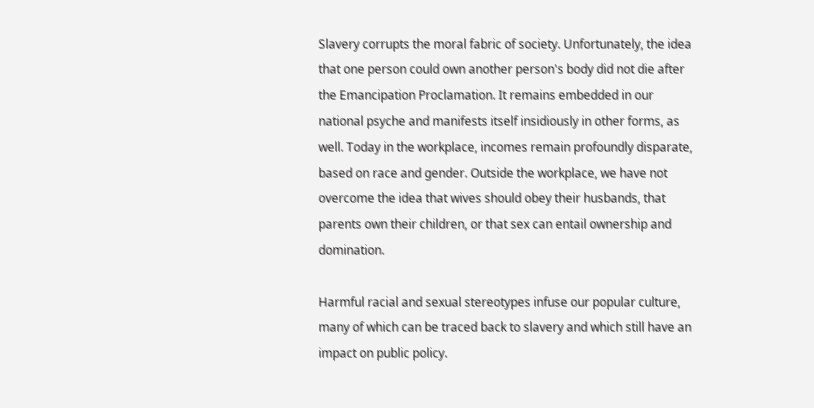Slavery corrupts the moral fabric of society. Unfortunately, the idea that one person could own another person's body did not die after the Emancipation Proclamation. It remains embedded in our national psyche and manifests itself insidiously in other forms, as well. Today in the workplace, incomes remain profoundly disparate, based on race and gender. Outside the workplace, we have not overcome the idea that wives should obey their husbands, that parents own their children, or that sex can entail ownership and domination.

Harmful racial and sexual stereotypes infuse our popular culture, many of which can be traced back to slavery and which still have an impact on public policy.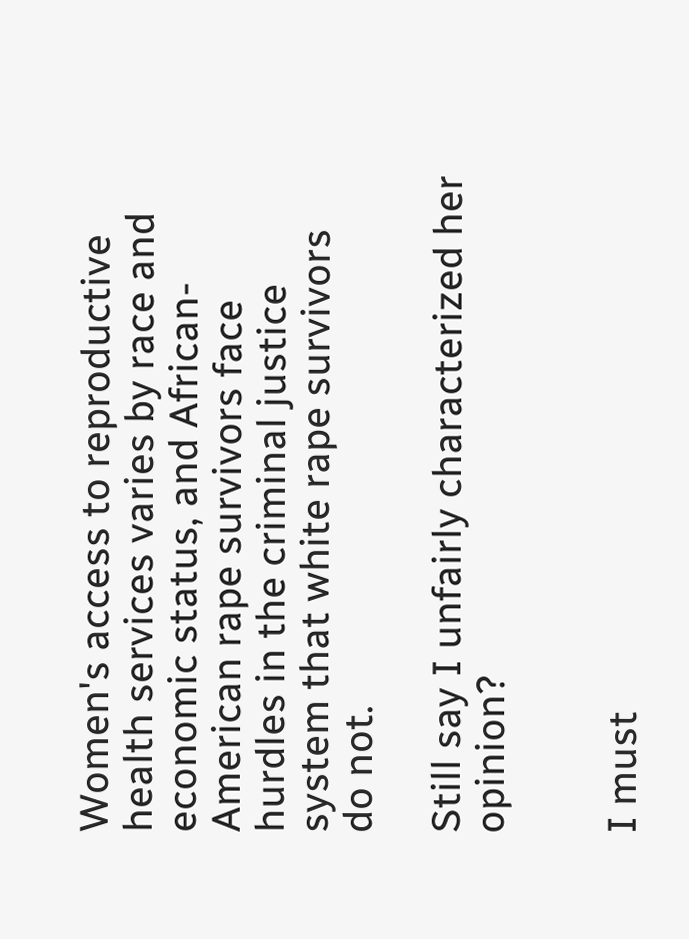Women's access to reproductive health services varies by race and economic status, and African-American rape survivors face hurdles in the criminal justice system that white rape survivors do not.

Still say I unfairly characterized her opinion?


I must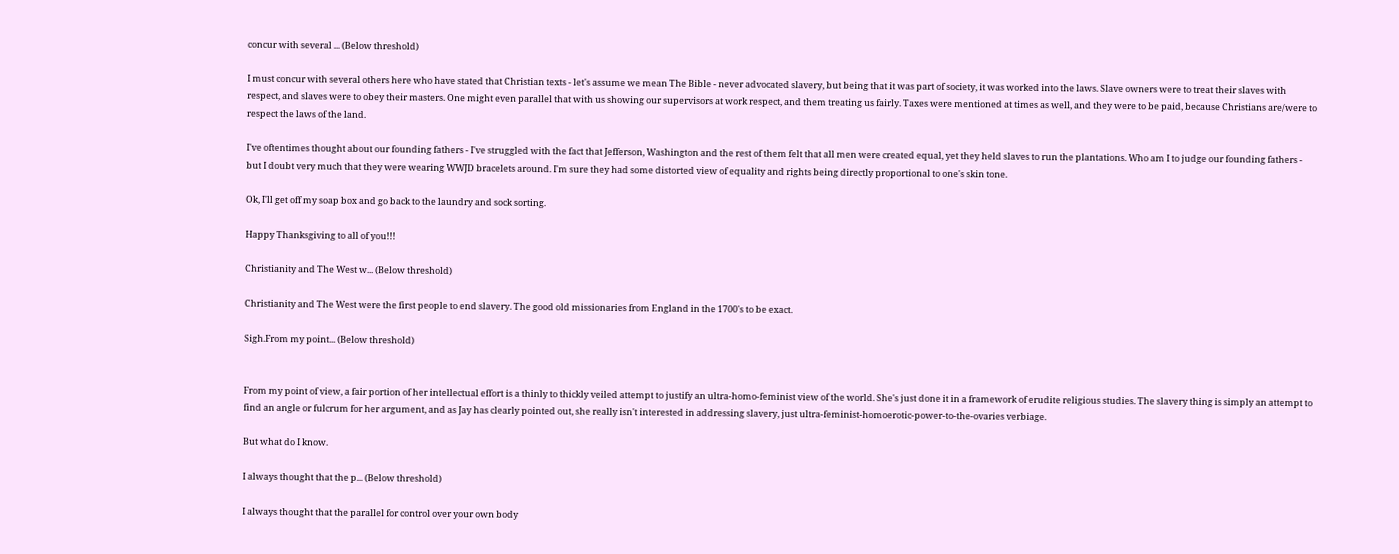concur with several ... (Below threshold)

I must concur with several others here who have stated that Christian texts - let's assume we mean The Bible - never advocated slavery, but being that it was part of society, it was worked into the laws. Slave owners were to treat their slaves with respect, and slaves were to obey their masters. One might even parallel that with us showing our supervisors at work respect, and them treating us fairly. Taxes were mentioned at times as well, and they were to be paid, because Christians are/were to respect the laws of the land.

I've oftentimes thought about our founding fathers - I've struggled with the fact that Jefferson, Washington and the rest of them felt that all men were created equal, yet they held slaves to run the plantations. Who am I to judge our founding fathers - but I doubt very much that they were wearing WWJD bracelets around. I'm sure they had some distorted view of equality and rights being directly proportional to one's skin tone.

Ok, I'll get off my soap box and go back to the laundry and sock sorting.

Happy Thanksgiving to all of you!!!

Christianity and The West w... (Below threshold)

Christianity and The West were the first people to end slavery. The good old missionaries from England in the 1700's to be exact.

Sigh.From my point... (Below threshold)


From my point of view, a fair portion of her intellectual effort is a thinly to thickly veiled attempt to justify an ultra-homo-feminist view of the world. She's just done it in a framework of erudite religious studies. The slavery thing is simply an attempt to find an angle or fulcrum for her argument, and as Jay has clearly pointed out, she really isn't interested in addressing slavery, just ultra-feminist-homoerotic-power-to-the-ovaries verbiage.

But what do I know.

I always thought that the p... (Below threshold)

I always thought that the parallel for control over your own body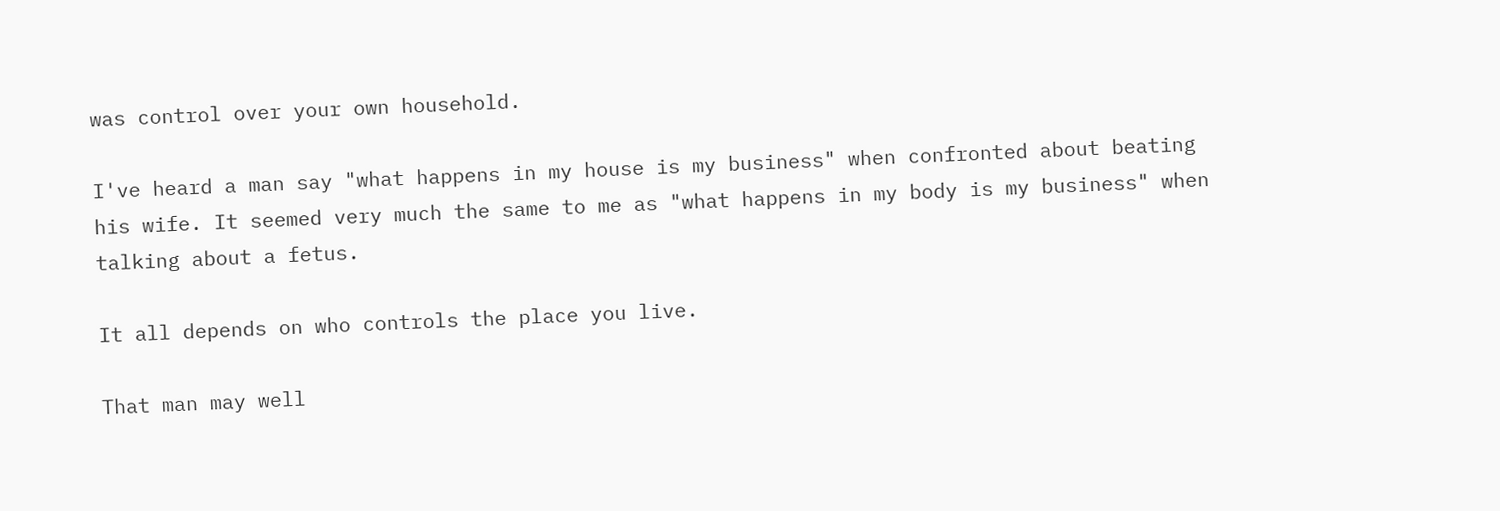was control over your own household.

I've heard a man say "what happens in my house is my business" when confronted about beating his wife. It seemed very much the same to me as "what happens in my body is my business" when talking about a fetus.

It all depends on who controls the place you live.

That man may well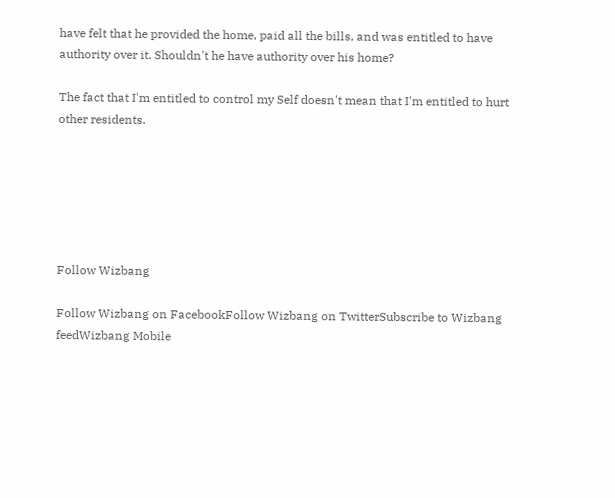have felt that he provided the home, paid all the bills, and was entitled to have authority over it. Shouldn't he have authority over his home?

The fact that I'm entitled to control my Self doesn't mean that I'm entitled to hurt other residents.






Follow Wizbang

Follow Wizbang on FacebookFollow Wizbang on TwitterSubscribe to Wizbang feedWizbang Mobile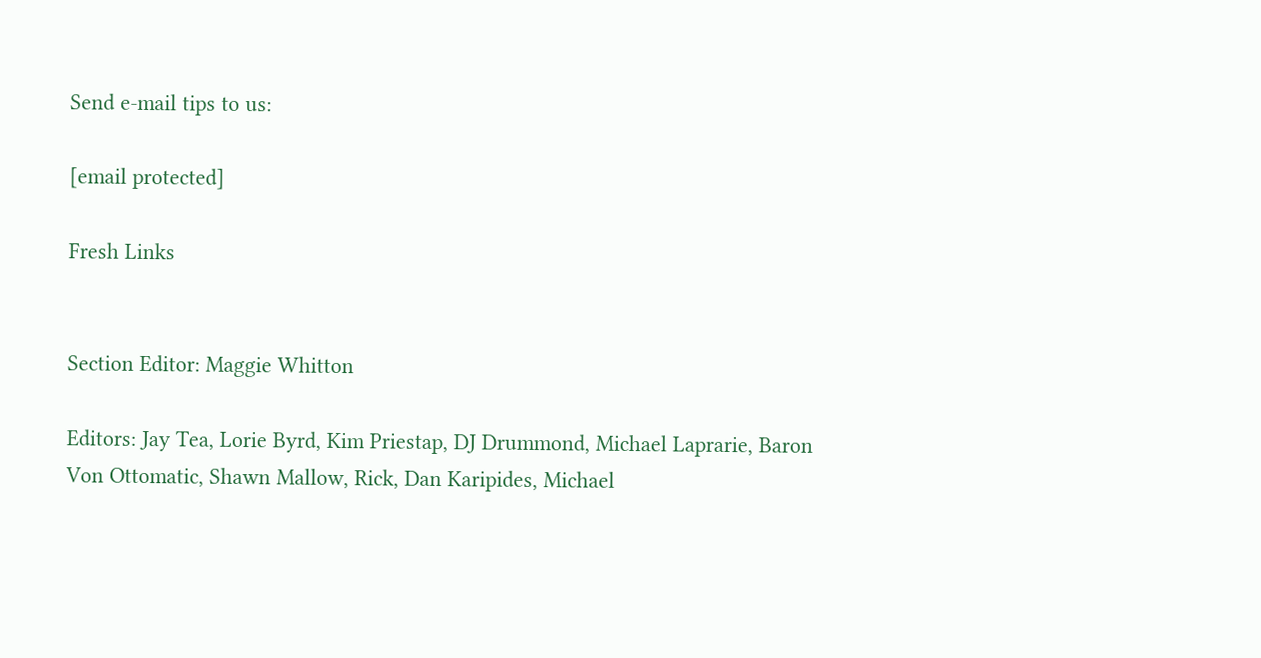Send e-mail tips to us:

[email protected]

Fresh Links


Section Editor: Maggie Whitton

Editors: Jay Tea, Lorie Byrd, Kim Priestap, DJ Drummond, Michael Laprarie, Baron Von Ottomatic, Shawn Mallow, Rick, Dan Karipides, Michael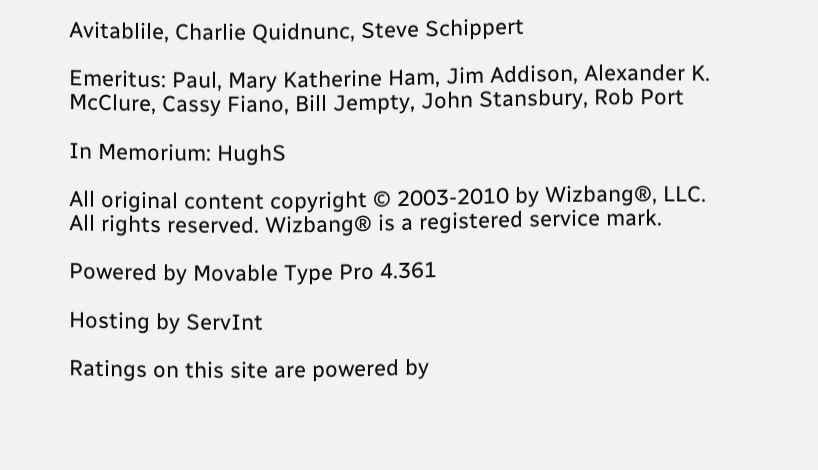Avitablile, Charlie Quidnunc, Steve Schippert

Emeritus: Paul, Mary Katherine Ham, Jim Addison, Alexander K. McClure, Cassy Fiano, Bill Jempty, John Stansbury, Rob Port

In Memorium: HughS

All original content copyright © 2003-2010 by Wizbang®, LLC. All rights reserved. Wizbang® is a registered service mark.

Powered by Movable Type Pro 4.361

Hosting by ServInt

Ratings on this site are powered by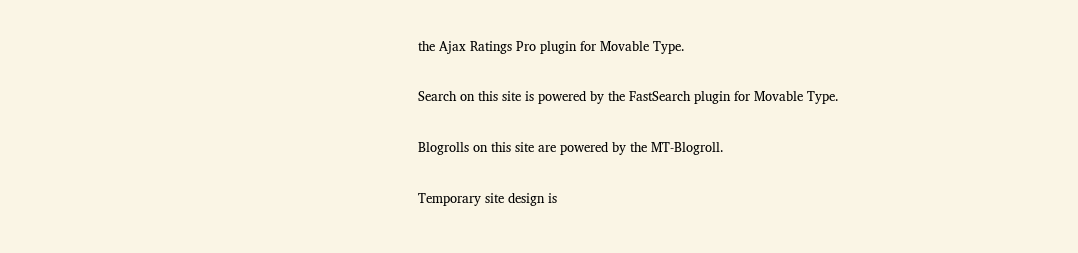the Ajax Ratings Pro plugin for Movable Type.

Search on this site is powered by the FastSearch plugin for Movable Type.

Blogrolls on this site are powered by the MT-Blogroll.

Temporary site design is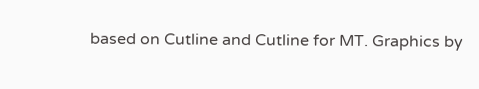based on Cutline and Cutline for MT. Graphics by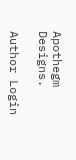Apothegm Designs.

Author Login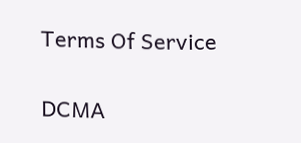Terms Of Service

DCMA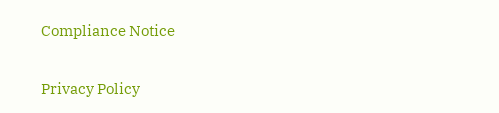Compliance Notice

Privacy Policy